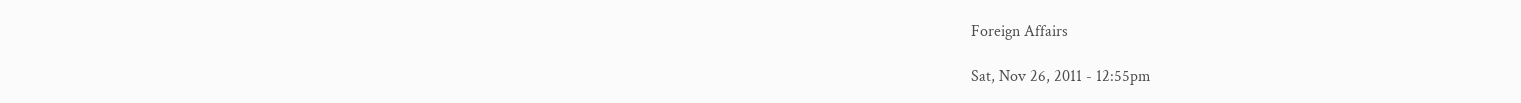Foreign Affairs

Sat, Nov 26, 2011 - 12:55pm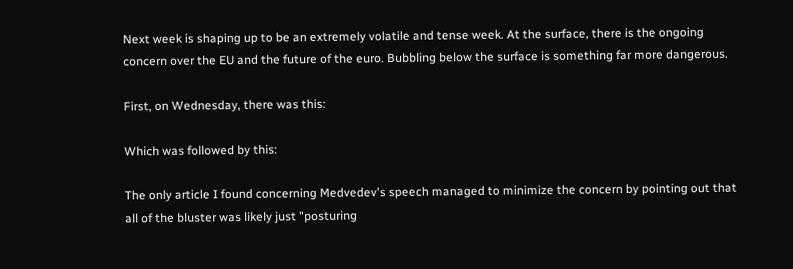Next week is shaping up to be an extremely volatile and tense week. At the surface, there is the ongoing concern over the EU and the future of the euro. Bubbling below the surface is something far more dangerous.

First, on Wednesday, there was this:

Which was followed by this:

The only article I found concerning Medvedev's speech managed to minimize the concern by pointing out that all of the bluster was likely just "posturing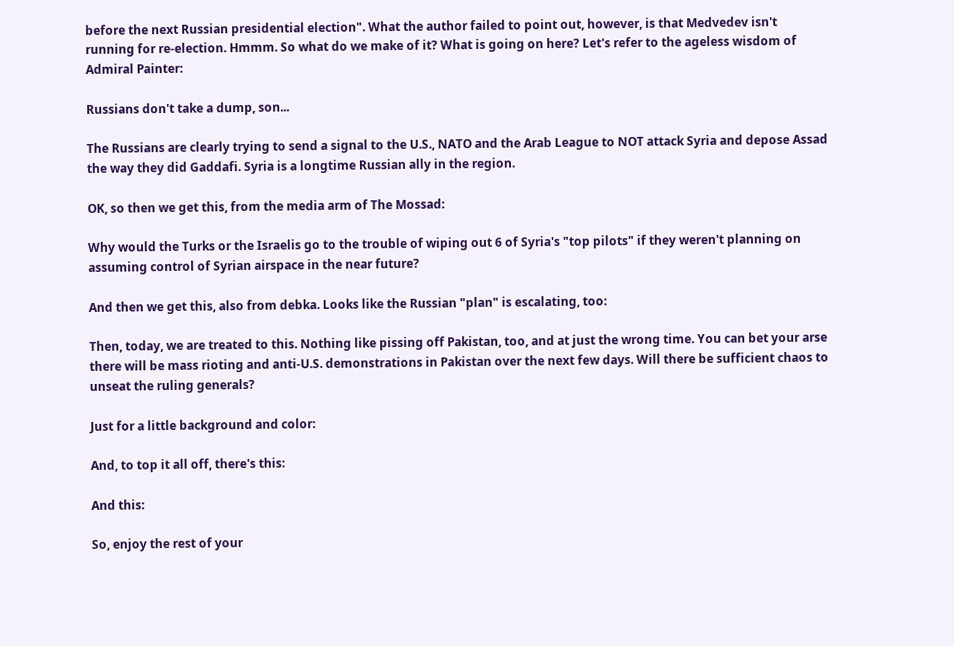before the next Russian presidential election". What the author failed to point out, however, is that Medvedev isn't running for re-election. Hmmm. So what do we make of it? What is going on here? Let's refer to the ageless wisdom of Admiral Painter:

Russians don't take a dump, son...

The Russians are clearly trying to send a signal to the U.S., NATO and the Arab League to NOT attack Syria and depose Assad the way they did Gaddafi. Syria is a longtime Russian ally in the region.

OK, so then we get this, from the media arm of The Mossad:

Why would the Turks or the Israelis go to the trouble of wiping out 6 of Syria's "top pilots" if they weren't planning on assuming control of Syrian airspace in the near future?

And then we get this, also from debka. Looks like the Russian "plan" is escalating, too:

Then, today, we are treated to this. Nothing like pissing off Pakistan, too, and at just the wrong time. You can bet your arse there will be mass rioting and anti-U.S. demonstrations in Pakistan over the next few days. Will there be sufficient chaos to unseat the ruling generals?

Just for a little background and color:

And, to top it all off, there's this:

And this:

So, enjoy the rest of your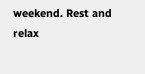weekend. Rest and relax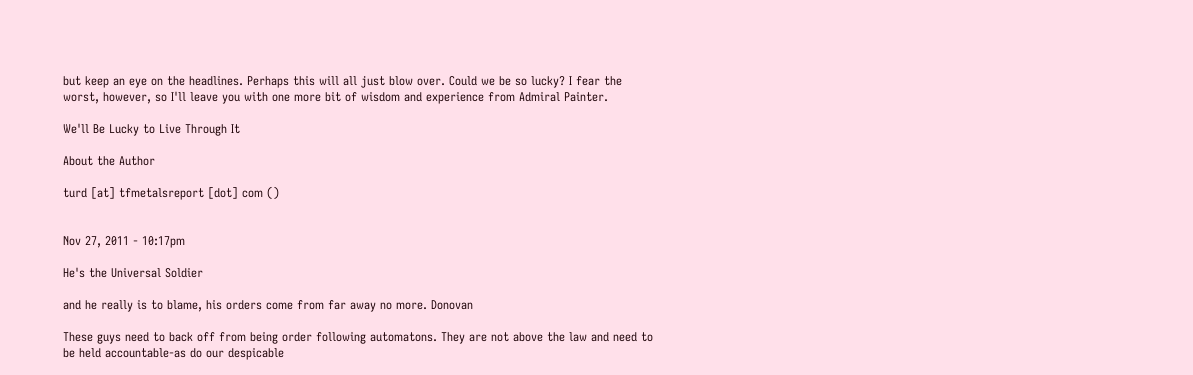but keep an eye on the headlines. Perhaps this will all just blow over. Could we be so lucky? I fear the worst, however, so I'll leave you with one more bit of wisdom and experience from Admiral Painter.

We'll Be Lucky to Live Through It

About the Author

turd [at] tfmetalsreport [dot] com ()


Nov 27, 2011 - 10:17pm

He's the Universal Soldier

and he really is to blame, his orders come from far away no more. Donovan

These guys need to back off from being order following automatons. They are not above the law and need to be held accountable-as do our despicable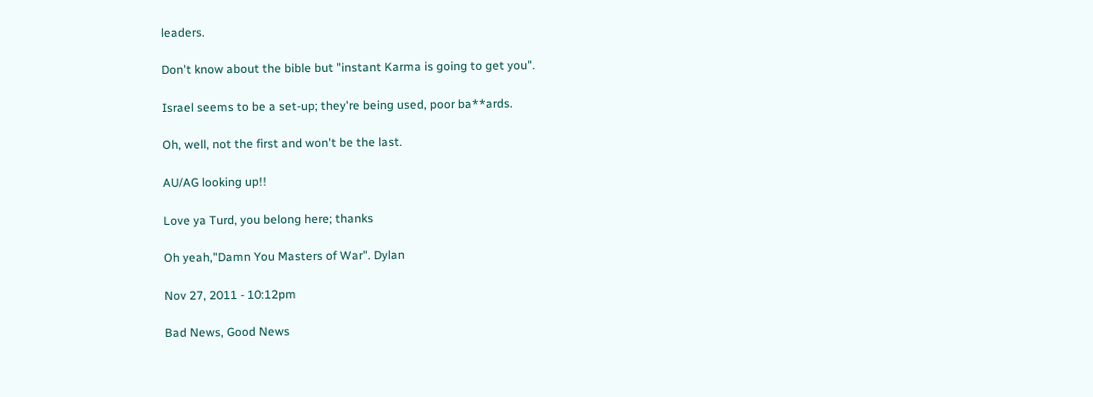leaders.

Don't know about the bible but "instant Karma is going to get you".

Israel seems to be a set-up; they're being used, poor ba**ards.

Oh, well, not the first and won't be the last.

AU/AG looking up!!

Love ya Turd, you belong here; thanks

Oh yeah,"Damn You Masters of War". Dylan

Nov 27, 2011 - 10:12pm

Bad News, Good News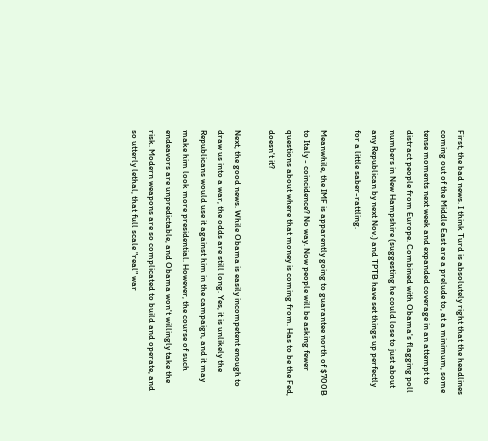First, the bad news. I think Turd is absolutely right that the headlines coming out of the Middle East are a prelude to, at a minimum, some tense moments next week and expanded coverage in an attempt to distract people from Europe. Combined with Obama's flagging poll numbers in New Hampshire (suggesting he could lose to just about any Republican by next Nov.) and TPTB have set things up perfectly for a little saber-rattling.

Meanwhile, the IMF is apparently going to guarantee north of $700B to Italy - coincidence? No way. Now people will be asking fewer questions about where that money is coming from. Has to be the Fed, doesn't it?

Next, the good news. While Obama is easily incompetent enough to draw us into a war, the odds are still long. Yes, it is unlikely the Republicans would use it against him in the campaign, and it may make him look more presidential. However, the course of such endeavors are unpredictable, and Obama won't willingly take the risk. Modern weapons are so complicated to build and operate, and so utterly lethal, that full scale "real" war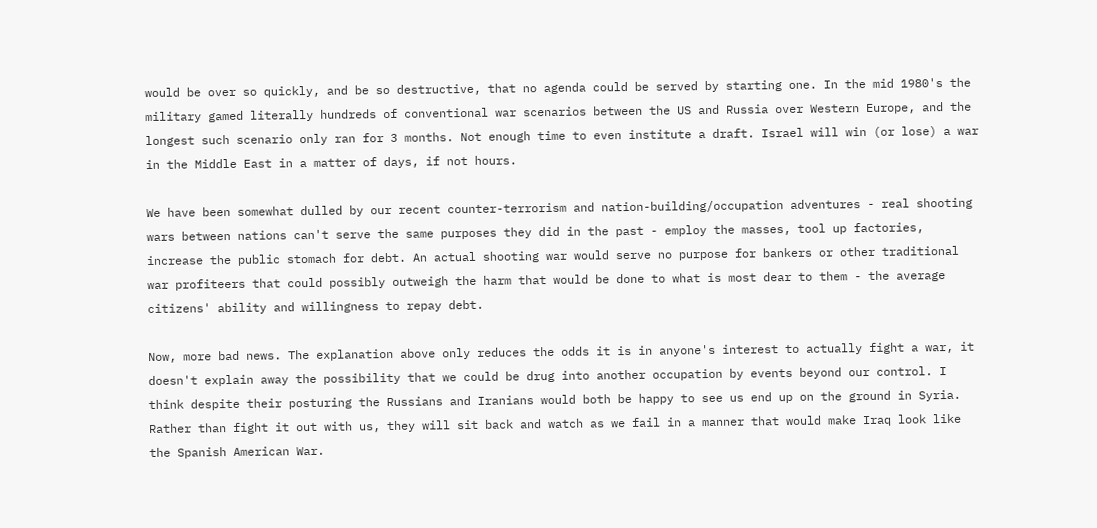would be over so quickly, and be so destructive, that no agenda could be served by starting one. In the mid 1980's the military gamed literally hundreds of conventional war scenarios between the US and Russia over Western Europe, and the longest such scenario only ran for 3 months. Not enough time to even institute a draft. Israel will win (or lose) a war in the Middle East in a matter of days, if not hours.

We have been somewhat dulled by our recent counter-terrorism and nation-building/occupation adventures - real shooting wars between nations can't serve the same purposes they did in the past - employ the masses, tool up factories, increase the public stomach for debt. An actual shooting war would serve no purpose for bankers or other traditional war profiteers that could possibly outweigh the harm that would be done to what is most dear to them - the average citizens' ability and willingness to repay debt.

Now, more bad news. The explanation above only reduces the odds it is in anyone's interest to actually fight a war, it doesn't explain away the possibility that we could be drug into another occupation by events beyond our control. I think despite their posturing the Russians and Iranians would both be happy to see us end up on the ground in Syria. Rather than fight it out with us, they will sit back and watch as we fail in a manner that would make Iraq look like the Spanish American War.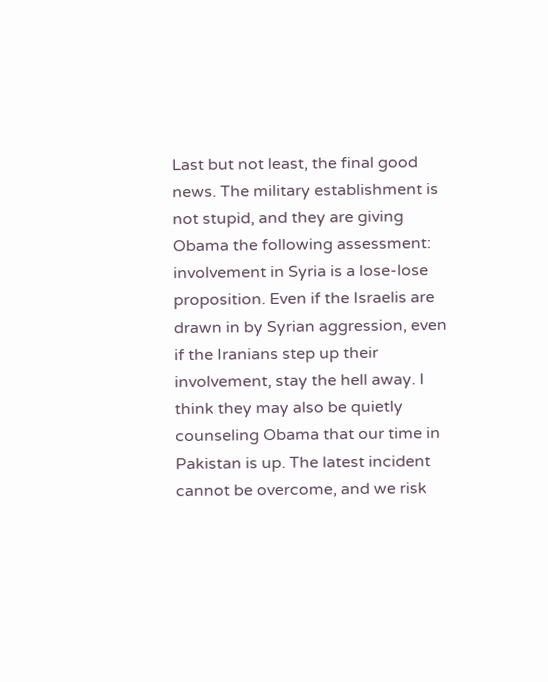Last but not least, the final good news. The military establishment is not stupid, and they are giving Obama the following assessment: involvement in Syria is a lose-lose proposition. Even if the Israelis are drawn in by Syrian aggression, even if the Iranians step up their involvement, stay the hell away. I think they may also be quietly counseling Obama that our time in Pakistan is up. The latest incident cannot be overcome, and we risk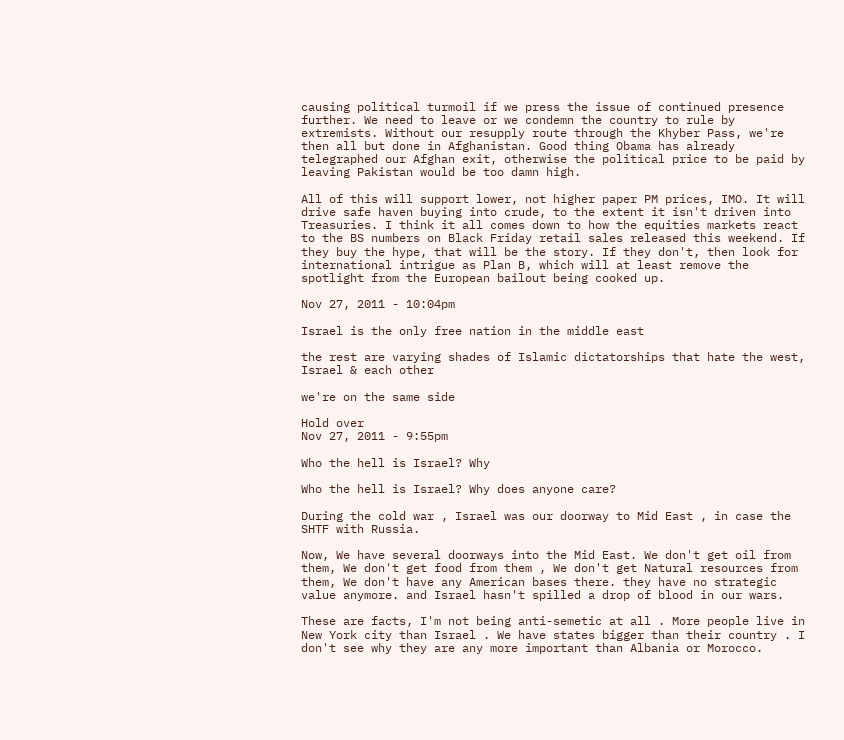causing political turmoil if we press the issue of continued presence further. We need to leave or we condemn the country to rule by extremists. Without our resupply route through the Khyber Pass, we're then all but done in Afghanistan. Good thing Obama has already telegraphed our Afghan exit, otherwise the political price to be paid by leaving Pakistan would be too damn high.

All of this will support lower, not higher paper PM prices, IMO. It will drive safe haven buying into crude, to the extent it isn't driven into Treasuries. I think it all comes down to how the equities markets react to the BS numbers on Black Friday retail sales released this weekend. If they buy the hype, that will be the story. If they don't, then look for international intrigue as Plan B, which will at least remove the spotlight from the European bailout being cooked up.

Nov 27, 2011 - 10:04pm

Israel is the only free nation in the middle east

the rest are varying shades of Islamic dictatorships that hate the west, Israel & each other

we're on the same side

Hold over
Nov 27, 2011 - 9:55pm

Who the hell is Israel? Why

Who the hell is Israel? Why does anyone care?

During the cold war , Israel was our doorway to Mid East , in case the SHTF with Russia.

Now, We have several doorways into the Mid East. We don't get oil from them, We don't get food from them , We don't get Natural resources from them, We don't have any American bases there. they have no strategic value anymore. and Israel hasn't spilled a drop of blood in our wars.

These are facts, I'm not being anti-semetic at all . More people live in New York city than Israel . We have states bigger than their country . I don't see why they are any more important than Albania or Morocco.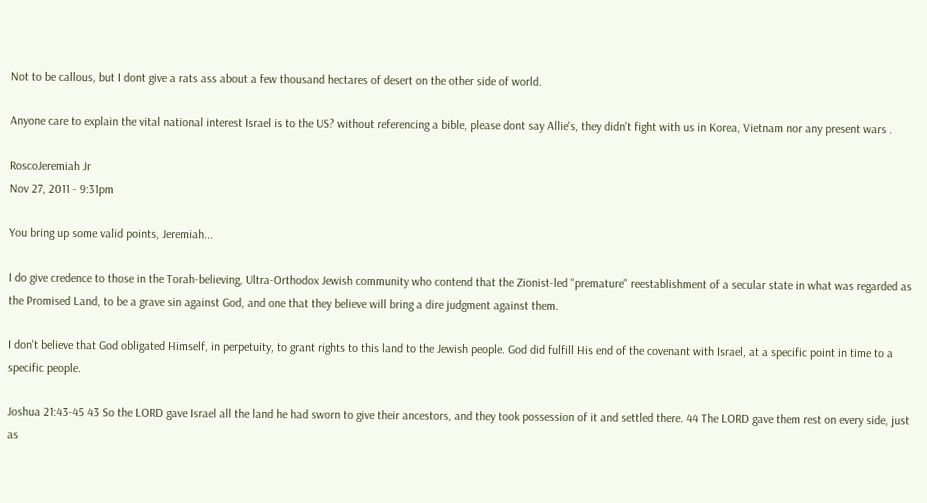Not to be callous, but I dont give a rats ass about a few thousand hectares of desert on the other side of world.

Anyone care to explain the vital national interest Israel is to the US? without referencing a bible, please dont say Allie's, they didn't fight with us in Korea, Vietnam nor any present wars .

RoscoJeremiah Jr
Nov 27, 2011 - 9:31pm

You bring up some valid points, Jeremiah...

I do give credence to those in the Torah-believing, Ultra-Orthodox Jewish community who contend that the Zionist-led "premature" reestablishment of a secular state in what was regarded as the Promised Land, to be a grave sin against God, and one that they believe will bring a dire judgment against them.

I don't believe that God obligated Himself, in perpetuity, to grant rights to this land to the Jewish people. God did fulfill His end of the covenant with Israel, at a specific point in time to a specific people.

Joshua 21:43-45 43 So the LORD gave Israel all the land he had sworn to give their ancestors, and they took possession of it and settled there. 44 The LORD gave them rest on every side, just as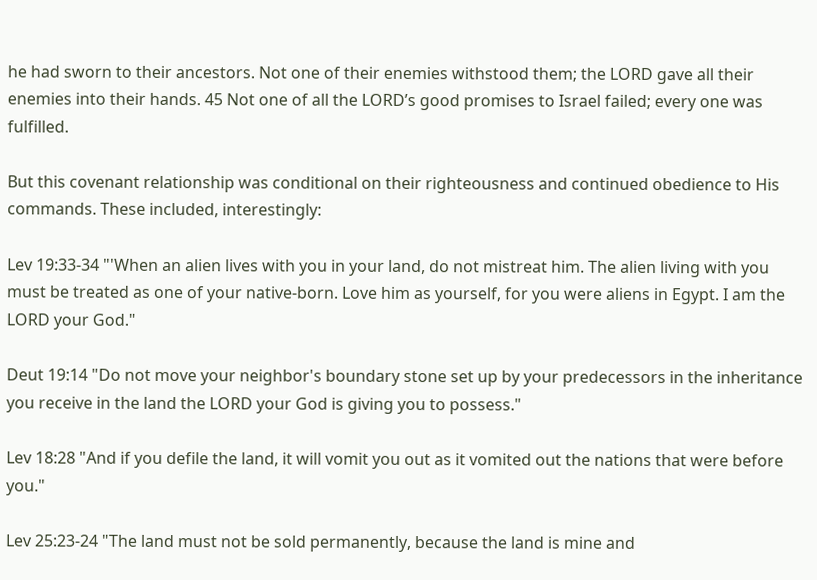he had sworn to their ancestors. Not one of their enemies withstood them; the LORD gave all their enemies into their hands. 45 Not one of all the LORD’s good promises to Israel failed; every one was fulfilled.

But this covenant relationship was conditional on their righteousness and continued obedience to His commands. These included, interestingly:

Lev 19:33-34 "'When an alien lives with you in your land, do not mistreat him. The alien living with you must be treated as one of your native-born. Love him as yourself, for you were aliens in Egypt. I am the LORD your God."

Deut 19:14 "Do not move your neighbor's boundary stone set up by your predecessors in the inheritance you receive in the land the LORD your God is giving you to possess."

Lev 18:28 "And if you defile the land, it will vomit you out as it vomited out the nations that were before you."

Lev 25:23-24 "The land must not be sold permanently, because the land is mine and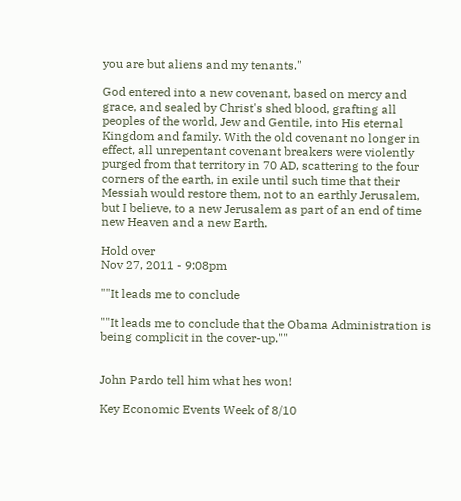you are but aliens and my tenants."

God entered into a new covenant, based on mercy and grace, and sealed by Christ's shed blood, grafting all peoples of the world, Jew and Gentile, into His eternal Kingdom and family. With the old covenant no longer in effect, all unrepentant covenant breakers were violently purged from that territory in 70 AD, scattering to the four corners of the earth, in exile until such time that their Messiah would restore them, not to an earthly Jerusalem, but I believe, to a new Jerusalem as part of an end of time new Heaven and a new Earth.

Hold over
Nov 27, 2011 - 9:08pm

""It leads me to conclude

""It leads me to conclude that the Obama Administration is being complicit in the cover-up.""


John Pardo tell him what hes won!

Key Economic Events Week of 8/10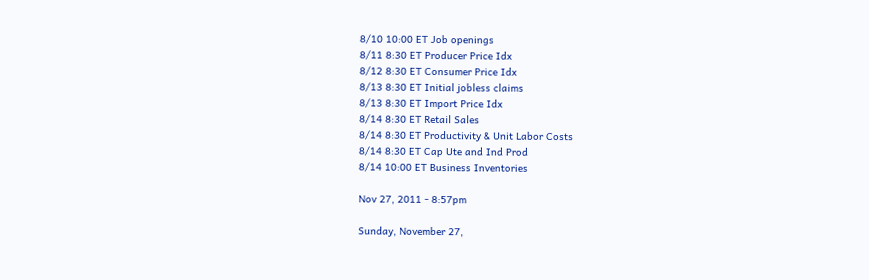8/10 10:00 ET Job openings
8/11 8:30 ET Producer Price Idx
8/12 8:30 ET Consumer Price Idx
8/13 8:30 ET Initial jobless claims
8/13 8:30 ET Import Price Idx
8/14 8:30 ET Retail Sales
8/14 8:30 ET Productivity & Unit Labor Costs
8/14 8:30 ET Cap Ute and Ind Prod
8/14 10:00 ET Business Inventories

Nov 27, 2011 - 8:57pm

Sunday, November 27,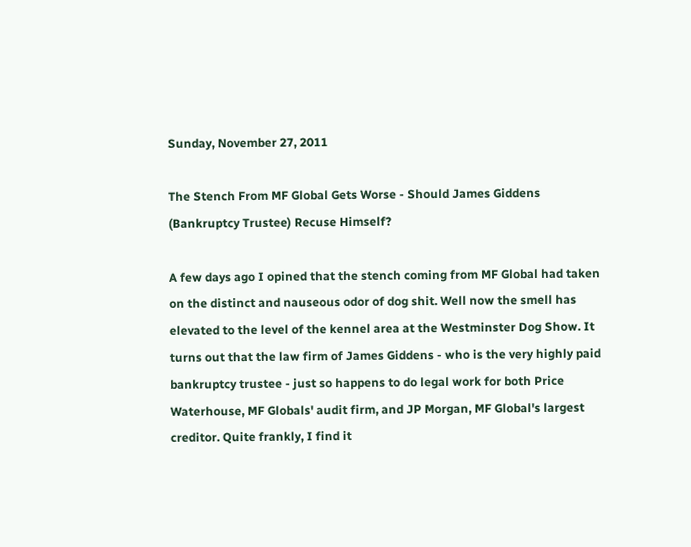Sunday, November 27, 2011

The Stench From MF Global Gets Worse - Should James Giddens (Bankruptcy Trustee) Recuse Himself?

A few days ago I opined that the stench coming from MF Global had taken on the distinct and nauseous odor of dog shit. Well now the smell has elevated to the level of the kennel area at the Westminster Dog Show. It turns out that the law firm of James Giddens - who is the very highly paid bankruptcy trustee - just so happens to do legal work for both Price Waterhouse, MF Globals' audit firm, and JP Morgan, MF Global's largest creditor. Quite frankly, I find it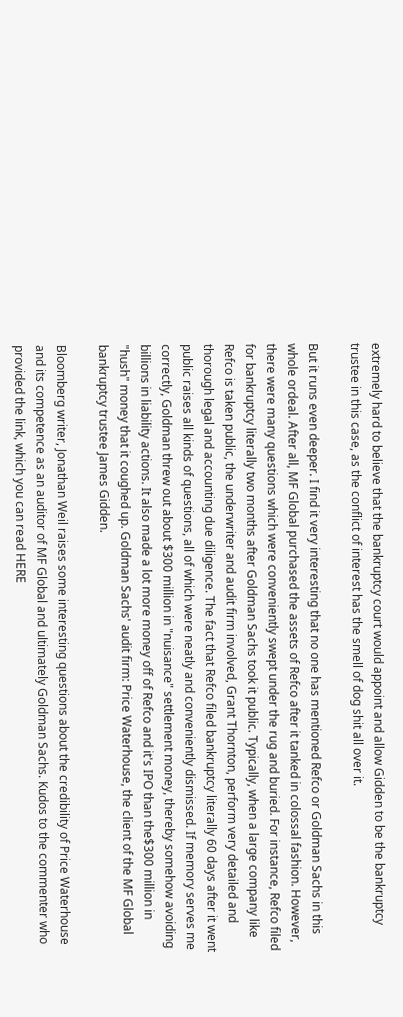extremely hard to believe that the bankruptcy court would appoint and allow Gidden to be the bankruptcy trustee in this case, as the conflict of interest has the smell of dog shit all over it.

But it runs even deeper. I find it very interesting that no one has mentioned Refco or Goldman Sachs in this whole ordeal. After all, MF Global purchased the assets of Refco after it tanked in colossal fashion. However, there were many questions which were conveniently swept under the rug and buried. For instance, Refco filed for bankruptcy literally two months after Goldman Sachs took it public. Typically, when a large company like Refco is taken public, the underwriter and audit firm involved, Grant Thornton, perform very detailed and thorough legal and accounting due diligence. The fact that Refco filed bankruptcy literally 60 days after it went public raises all kinds of questions, all of which were neatly and conveniently dismissed. If memory serves me correctly, Goldman threw out about $300 million in "nuisance" settlement money, thereby somehow avoiding billions in liability actions. It also made a lot more money off of Refco and it's IPO than the$300 million in "hush" money that it coughed up. Goldman Sachs' audit firm: Price Waterhouse, the client of the MF Global bankruptcy trustee James Gidden.

Bloomberg writer, Jonathan Weil raises some interesting questions about the credibility of Price Waterhouse and its competence as an auditor of MF Global and ultimately Goldman Sachs. Kudos to the commenter who provided the link, which you can read HERE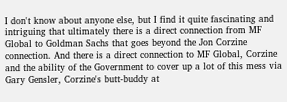I don't know about anyone else, but I find it quite fascinating and intriguing that ultimately there is a direct connection from MF Global to Goldman Sachs that goes beyond the Jon Corzine connection. And there is a direct connection to MF Global, Corzine and the ability of the Government to cover up a lot of this mess via Gary Gensler, Corzine's butt-buddy at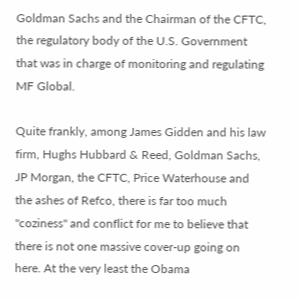Goldman Sachs and the Chairman of the CFTC, the regulatory body of the U.S. Government that was in charge of monitoring and regulating MF Global.

Quite frankly, among James Gidden and his law firm, Hughs Hubbard & Reed, Goldman Sachs, JP Morgan, the CFTC, Price Waterhouse and the ashes of Refco, there is far too much "coziness" and conflict for me to believe that there is not one massive cover-up going on here. At the very least the Obama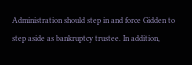Administration should step in and force Gidden to step aside as bankruptcy trustee. In addition,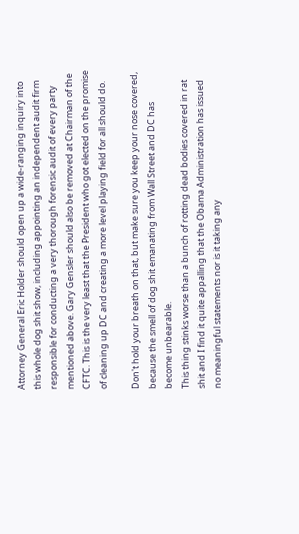Attorney General Eric Holder should open up a wide-ranging inquiry into this whole dog shit show, including appointing an independent audit firm responsible for conducting a very thorough forensic audit of every party mentioned above. Gary Gensler should also be removed at Chairman of the CFTC. This is the very least that the President who got elected on the promise of cleaning up DC and creating a more level playing field for all should do.

Don't hold your breath on that, but make sure you keep your nose covered, because the smell of dog shit emanating from Wall Street and DC has become unbearable.
This thing stinks worse than a bunch of rotting dead bodies covered in rat shit and I find it quite appalling that the Obama Administration has issued no meaningful statements nor is it taking any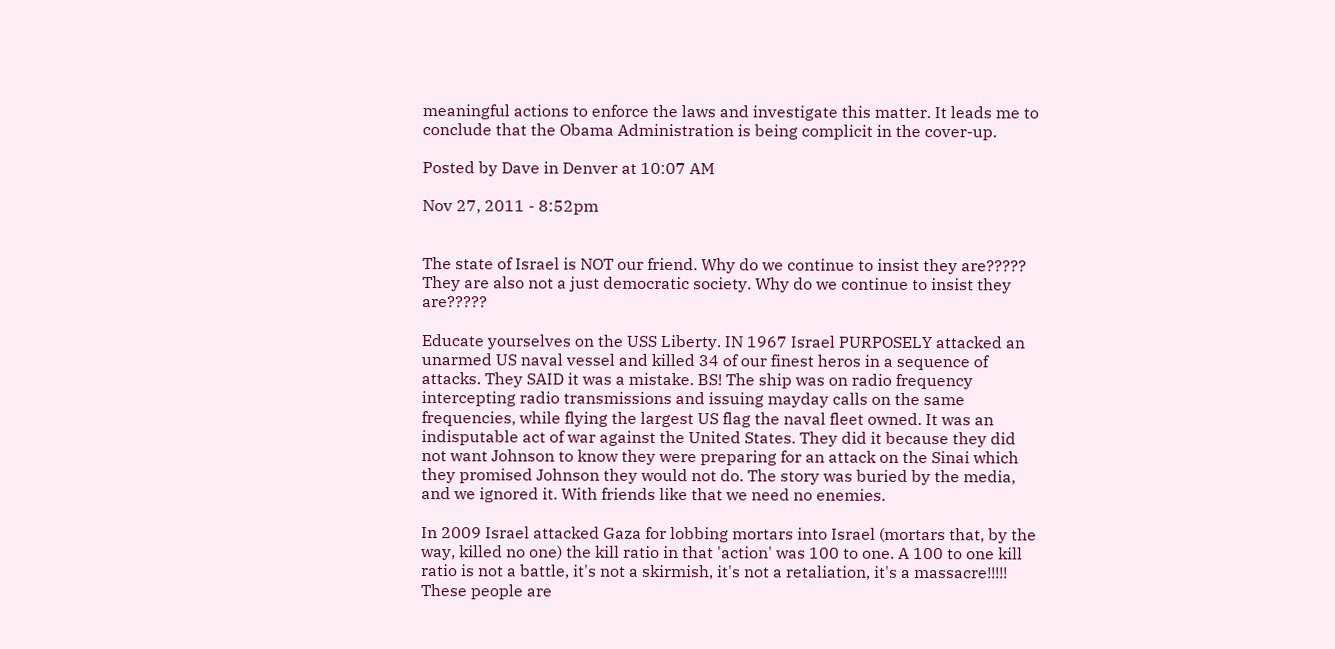meaningful actions to enforce the laws and investigate this matter. It leads me to conclude that the Obama Administration is being complicit in the cover-up.

Posted by Dave in Denver at 10:07 AM

Nov 27, 2011 - 8:52pm


The state of Israel is NOT our friend. Why do we continue to insist they are????? They are also not a just democratic society. Why do we continue to insist they are?????

Educate yourselves on the USS Liberty. IN 1967 Israel PURPOSELY attacked an unarmed US naval vessel and killed 34 of our finest heros in a sequence of attacks. They SAID it was a mistake. BS! The ship was on radio frequency intercepting radio transmissions and issuing mayday calls on the same frequencies, while flying the largest US flag the naval fleet owned. It was an indisputable act of war against the United States. They did it because they did not want Johnson to know they were preparing for an attack on the Sinai which they promised Johnson they would not do. The story was buried by the media, and we ignored it. With friends like that we need no enemies.

In 2009 Israel attacked Gaza for lobbing mortars into Israel (mortars that, by the way, killed no one) the kill ratio in that 'action' was 100 to one. A 100 to one kill ratio is not a battle, it's not a skirmish, it's not a retaliation, it's a massacre!!!!! These people are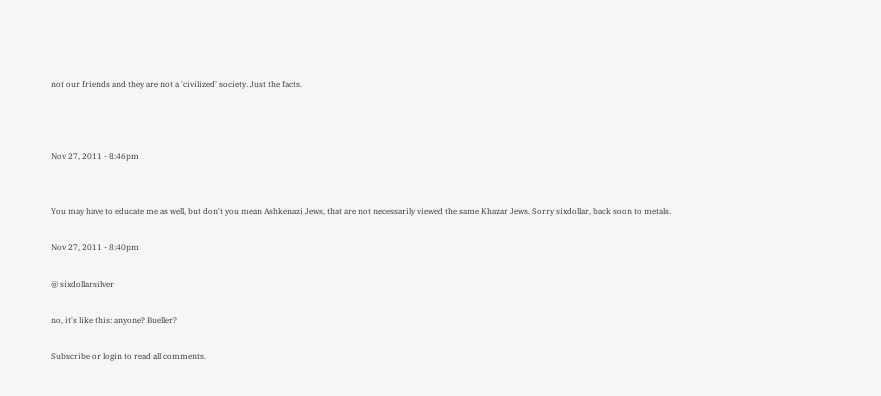not our friends and they are not a 'civilized' society. Just the facts.



Nov 27, 2011 - 8:46pm


You may have to educate me as well, but don't you mean Ashkenazi Jews, that are not necessarily viewed the same Khazar Jews. Sorry sixdollar, back soon to metals.

Nov 27, 2011 - 8:40pm

@ sixdollarsilver

no, it's like this: anyone? Bueller?

Subscribe or login to read all comments.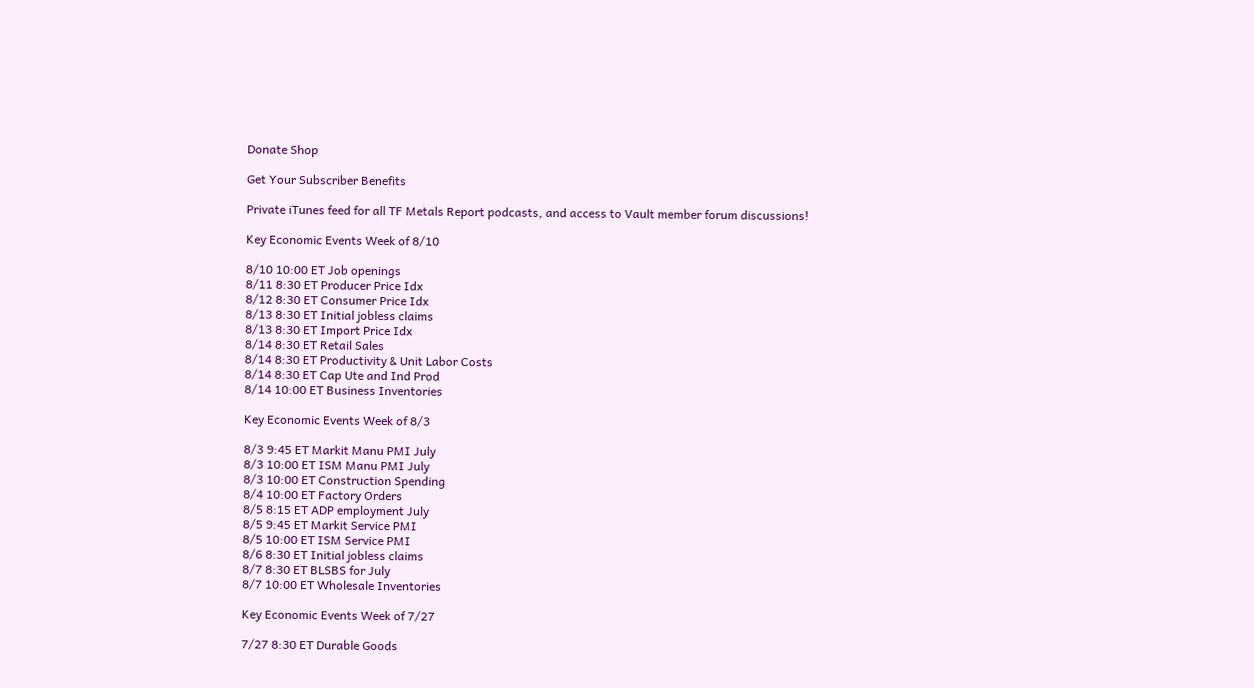Donate Shop

Get Your Subscriber Benefits

Private iTunes feed for all TF Metals Report podcasts, and access to Vault member forum discussions!

Key Economic Events Week of 8/10

8/10 10:00 ET Job openings
8/11 8:30 ET Producer Price Idx
8/12 8:30 ET Consumer Price Idx
8/13 8:30 ET Initial jobless claims
8/13 8:30 ET Import Price Idx
8/14 8:30 ET Retail Sales
8/14 8:30 ET Productivity & Unit Labor Costs
8/14 8:30 ET Cap Ute and Ind Prod
8/14 10:00 ET Business Inventories

Key Economic Events Week of 8/3

8/3 9:45 ET Markit Manu PMI July
8/3 10:00 ET ISM Manu PMI July
8/3 10:00 ET Construction Spending
8/4 10:00 ET Factory Orders
8/5 8:15 ET ADP employment July
8/5 9:45 ET Markit Service PMI
8/5 10:00 ET ISM Service PMI
8/6 8:30 ET Initial jobless claims
8/7 8:30 ET BLSBS for July
8/7 10:00 ET Wholesale Inventories

Key Economic Events Week of 7/27

7/27 8:30 ET Durable Goods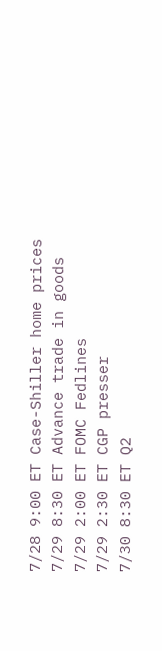7/28 9:00 ET Case-Shiller home prices
7/29 8:30 ET Advance trade in goods
7/29 2:00 ET FOMC Fedlines
7/29 2:30 ET CGP presser
7/30 8:30 ET Q2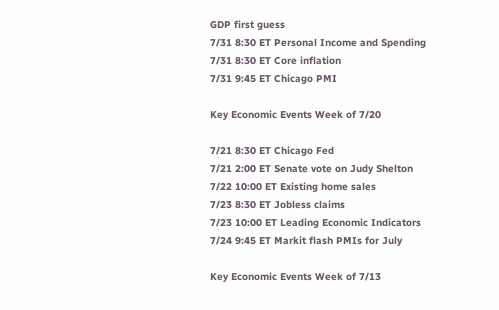GDP first guess
7/31 8:30 ET Personal Income and Spending
7/31 8:30 ET Core inflation
7/31 9:45 ET Chicago PMI

Key Economic Events Week of 7/20

7/21 8:30 ET Chicago Fed
7/21 2:00 ET Senate vote on Judy Shelton
7/22 10:00 ET Existing home sales
7/23 8:30 ET Jobless claims
7/23 10:00 ET Leading Economic Indicators
7/24 9:45 ET Markit flash PMIs for July

Key Economic Events Week of 7/13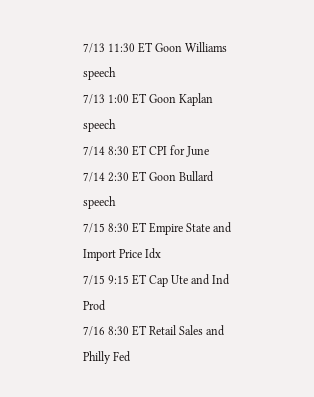7/13 11:30 ET Goon Williams speech
7/13 1:00 ET Goon Kaplan speech
7/14 8:30 ET CPI for June
7/14 2:30 ET Goon Bullard speech
7/15 8:30 ET Empire State and Import Price Idx
7/15 9:15 ET Cap Ute and Ind Prod
7/16 8:30 ET Retail Sales and Philly Fed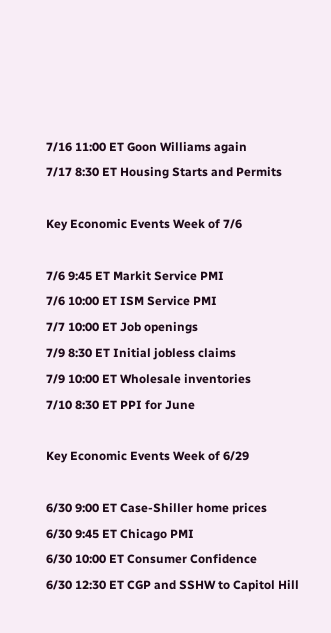7/16 11:00 ET Goon Williams again
7/17 8:30 ET Housing Starts and Permits

Key Economic Events Week of 7/6

7/6 9:45 ET Markit Service PMI
7/6 10:00 ET ISM Service PMI
7/7 10:00 ET Job openings
7/9 8:30 ET Initial jobless claims
7/9 10:00 ET Wholesale inventories
7/10 8:30 ET PPI for June

Key Economic Events Week of 6/29

6/30 9:00 ET Case-Shiller home prices
6/30 9:45 ET Chicago PMI
6/30 10:00 ET Consumer Confidence
6/30 12:30 ET CGP and SSHW to Capitol Hill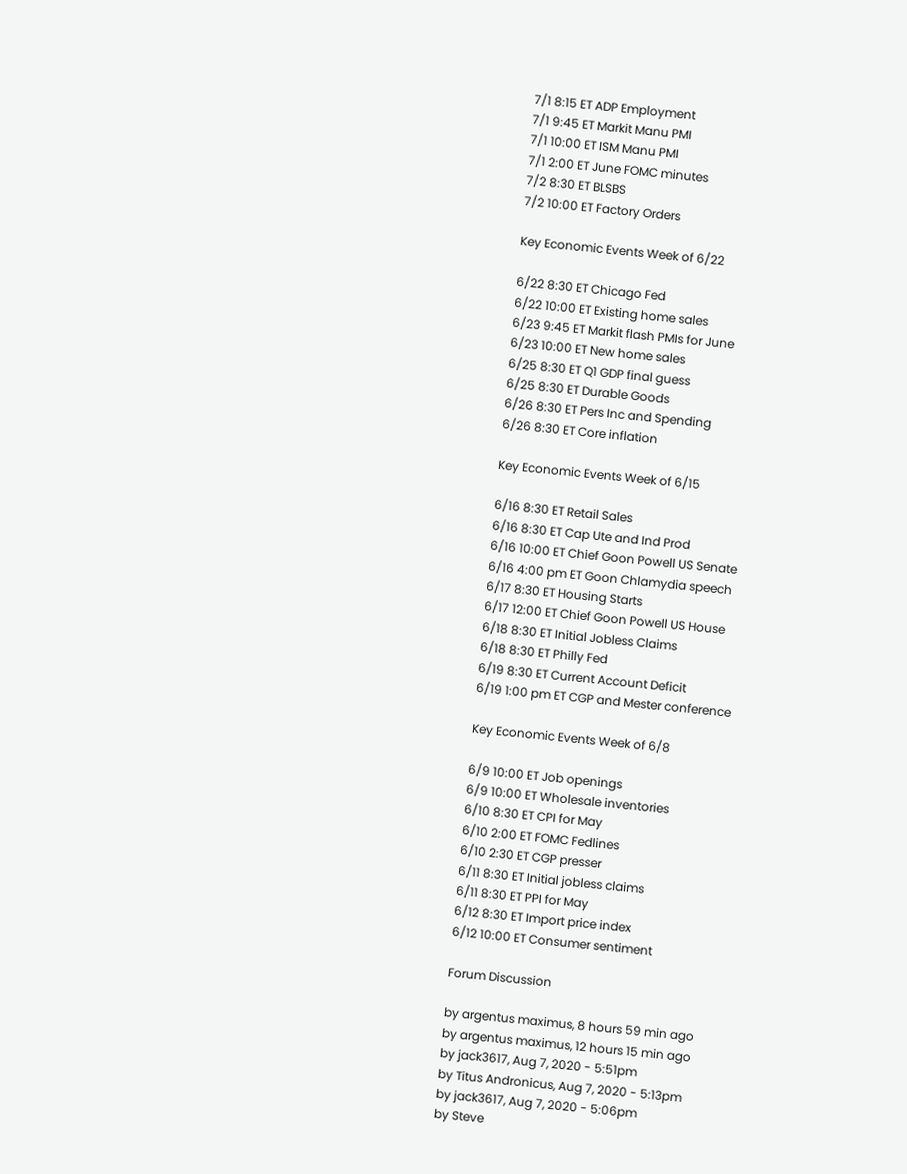7/1 8:15 ET ADP Employment
7/1 9:45 ET Markit Manu PMI
7/1 10:00 ET ISM Manu PMI
7/1 2:00 ET June FOMC minutes
7/2 8:30 ET BLSBS
7/2 10:00 ET Factory Orders

Key Economic Events Week of 6/22

6/22 8:30 ET Chicago Fed
6/22 10:00 ET Existing home sales
6/23 9:45 ET Markit flash PMIs for June
6/23 10:00 ET New home sales
6/25 8:30 ET Q1 GDP final guess
6/25 8:30 ET Durable Goods
6/26 8:30 ET Pers Inc and Spending
6/26 8:30 ET Core inflation

Key Economic Events Week of 6/15

6/16 8:30 ET Retail Sales
6/16 8:30 ET Cap Ute and Ind Prod
6/16 10:00 ET Chief Goon Powell US Senate
6/16 4:00 pm ET Goon Chlamydia speech
6/17 8:30 ET Housing Starts
6/17 12:00 ET Chief Goon Powell US House
6/18 8:30 ET Initial Jobless Claims
6/18 8:30 ET Philly Fed
6/19 8:30 ET Current Account Deficit
6/19 1:00 pm ET CGP and Mester conference

Key Economic Events Week of 6/8

6/9 10:00 ET Job openings
6/9 10:00 ET Wholesale inventories
6/10 8:30 ET CPI for May
6/10 2:00 ET FOMC Fedlines
6/10 2:30 ET CGP presser
6/11 8:30 ET Initial jobless claims
6/11 8:30 ET PPI for May
6/12 8:30 ET Import price index
6/12 10:00 ET Consumer sentiment

Forum Discussion

by argentus maximus, 8 hours 59 min ago
by argentus maximus, 12 hours 15 min ago
by jack3617, Aug 7, 2020 - 5:51pm
by Titus Andronicus, Aug 7, 2020 - 5:13pm
by jack3617, Aug 7, 2020 - 5:06pm
by Steve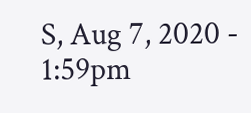S, Aug 7, 2020 - 1:59pm